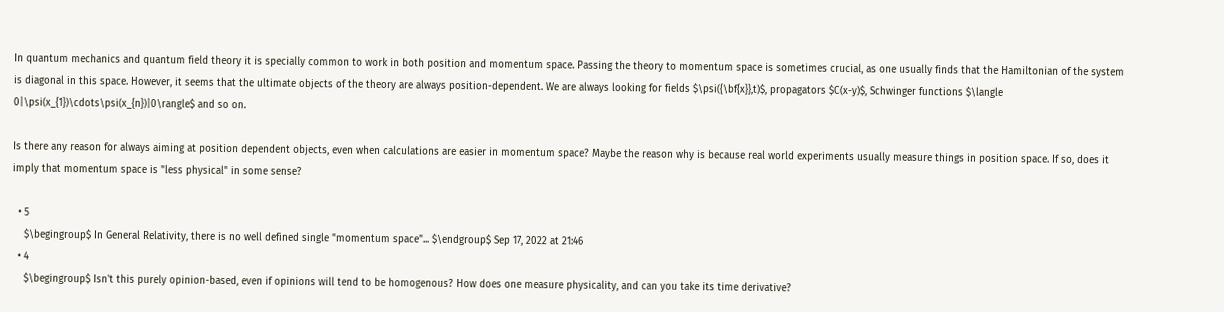In quantum mechanics and quantum field theory it is specially common to work in both position and momentum space. Passing the theory to momentum space is sometimes crucial, as one usually finds that the Hamiltonian of the system is diagonal in this space. However, it seems that the ultimate objects of the theory are always position-dependent. We are always looking for fields $\psi({\bf{x}},t)$, propagators $C(x-y)$, Schwinger functions $\langle 0|\psi(x_{1})\cdots\psi(x_{n})|0\rangle$ and so on.

Is there any reason for always aiming at position dependent objects, even when calculations are easier in momentum space? Maybe the reason why is because real world experiments usually measure things in position space. If so, does it imply that momentum space is "less physical" in some sense?

  • 5
    $\begingroup$ In General Relativity, there is no well defined single "momentum space"... $\endgroup$ Sep 17, 2022 at 21:46
  • 4
    $\begingroup$ Isn't this purely opinion-based, even if opinions will tend to be homogenous? How does one measure physicality, and can you take its time derivative?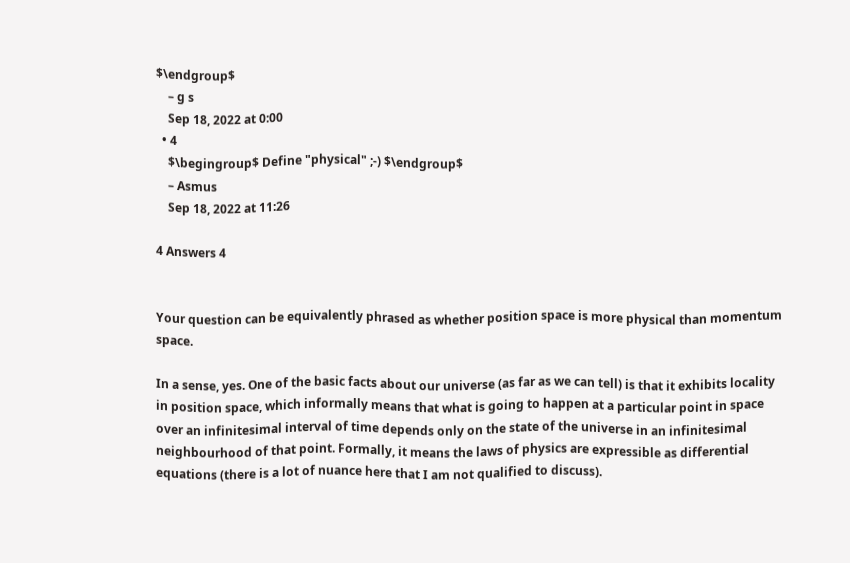$\endgroup$
    – g s
    Sep 18, 2022 at 0:00
  • 4
    $\begingroup$ Define "physical" ;-) $\endgroup$
    – Asmus
    Sep 18, 2022 at 11:26

4 Answers 4


Your question can be equivalently phrased as whether position space is more physical than momentum space.

In a sense, yes. One of the basic facts about our universe (as far as we can tell) is that it exhibits locality in position space, which informally means that what is going to happen at a particular point in space over an infinitesimal interval of time depends only on the state of the universe in an infinitesimal neighbourhood of that point. Formally, it means the laws of physics are expressible as differential equations (there is a lot of nuance here that I am not qualified to discuss).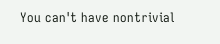You can't have nontrivial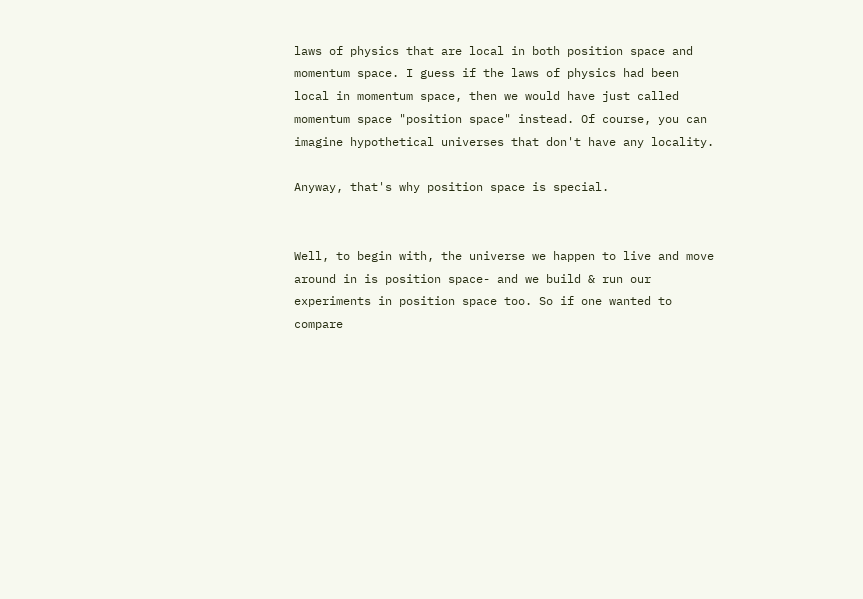laws of physics that are local in both position space and momentum space. I guess if the laws of physics had been local in momentum space, then we would have just called momentum space "position space" instead. Of course, you can imagine hypothetical universes that don't have any locality.

Anyway, that's why position space is special.


Well, to begin with, the universe we happen to live and move around in is position space- and we build & run our experiments in position space too. So if one wanted to compare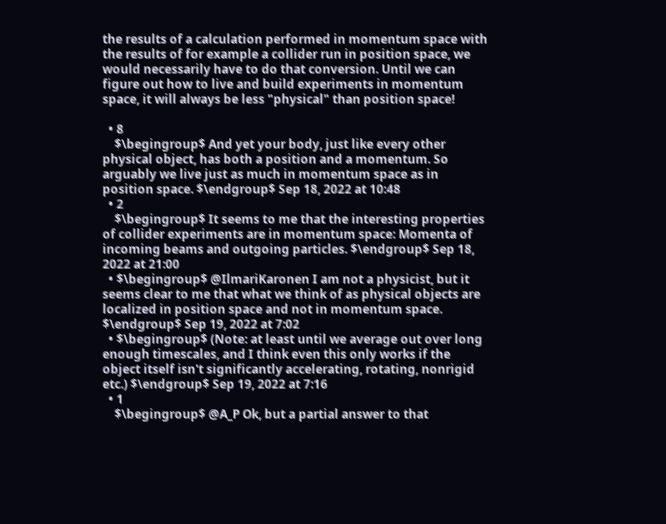the results of a calculation performed in momentum space with the results of for example a collider run in position space, we would necessarily have to do that conversion. Until we can figure out how to live and build experiments in momentum space, it will always be less "physical" than position space!

  • 8
    $\begingroup$ And yet your body, just like every other physical object, has both a position and a momentum. So arguably we live just as much in momentum space as in position space. $\endgroup$ Sep 18, 2022 at 10:48
  • 2
    $\begingroup$ It seems to me that the interesting properties of collider experiments are in momentum space: Momenta of incoming beams and outgoing particles. $\endgroup$ Sep 18, 2022 at 21:00
  • $\begingroup$ @IlmariKaronen I am not a physicist, but it seems clear to me that what we think of as physical objects are localized in position space and not in momentum space. $\endgroup$ Sep 19, 2022 at 7:02
  • $\begingroup$ (Note: at least until we average out over long enough timescales, and I think even this only works if the object itself isn't significantly accelerating, rotating, nonrigid etc.) $\endgroup$ Sep 19, 2022 at 7:16
  • 1
    $\begingroup$ @A_P Ok, but a partial answer to that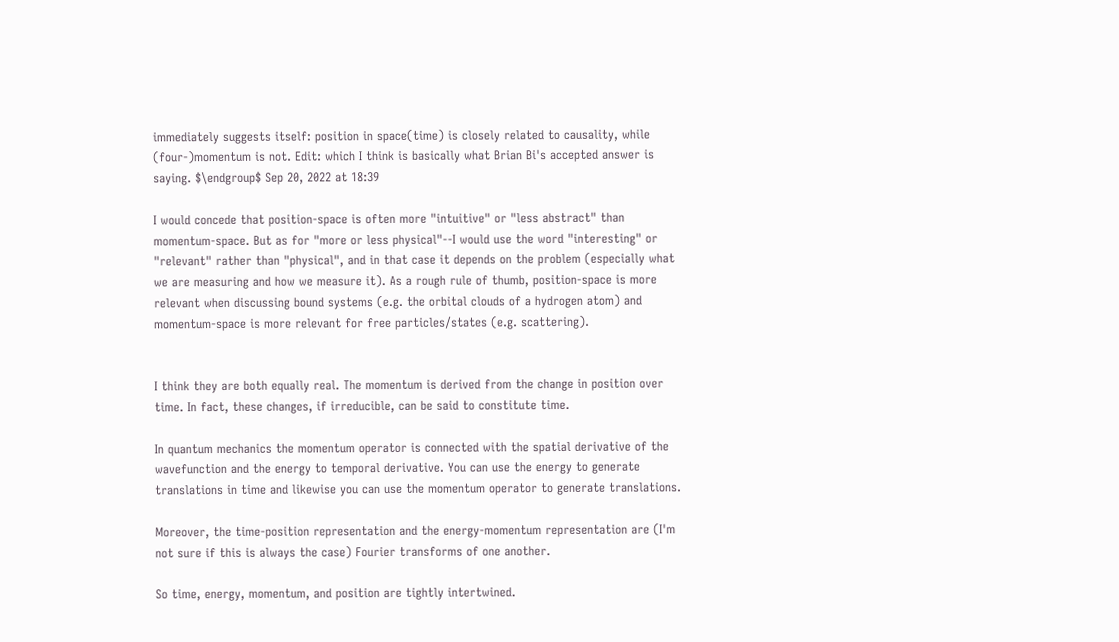immediately suggests itself: position in space(time) is closely related to causality, while (four-)momentum is not. Edit: which I think is basically what Brian Bi's accepted answer is saying. $\endgroup$ Sep 20, 2022 at 18:39

I would concede that position-space is often more "intuitive" or "less abstract" than momentum-space. But as for "more or less physical"--I would use the word "interesting" or "relevant" rather than "physical", and in that case it depends on the problem (especially what we are measuring and how we measure it). As a rough rule of thumb, position-space is more relevant when discussing bound systems (e.g. the orbital clouds of a hydrogen atom) and momentum-space is more relevant for free particles/states (e.g. scattering).


I think they are both equally real. The momentum is derived from the change in position over time. In fact, these changes, if irreducible, can be said to constitute time.

In quantum mechanics the momentum operator is connected with the spatial derivative of the wavefunction and the energy to temporal derivative. You can use the energy to generate translations in time and likewise you can use the momentum operator to generate translations.

Moreover, the time-position representation and the energy-momentum representation are (I'm not sure if this is always the case) Fourier transforms of one another.

So time, energy, momentum, and position are tightly intertwined.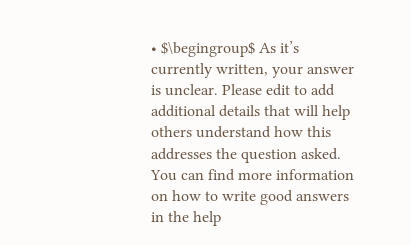• $\begingroup$ As it’s currently written, your answer is unclear. Please edit to add additional details that will help others understand how this addresses the question asked. You can find more information on how to write good answers in the help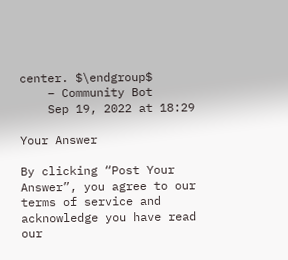center. $\endgroup$
    – Community Bot
    Sep 19, 2022 at 18:29

Your Answer

By clicking “Post Your Answer”, you agree to our terms of service and acknowledge you have read our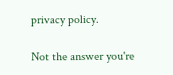privacy policy.

Not the answer you're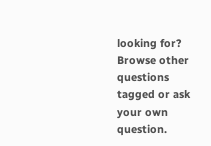looking for? Browse other questions tagged or ask your own question.